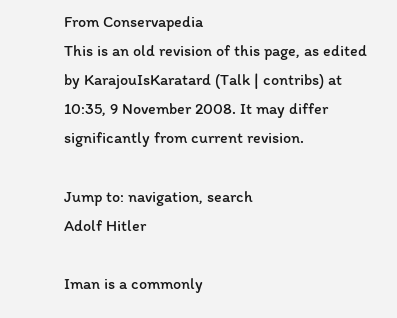From Conservapedia
This is an old revision of this page, as edited by KarajouIsKaratard (Talk | contribs) at 10:35, 9 November 2008. It may differ significantly from current revision.

Jump to: navigation, search
Adolf Hitler

Iman is a commonly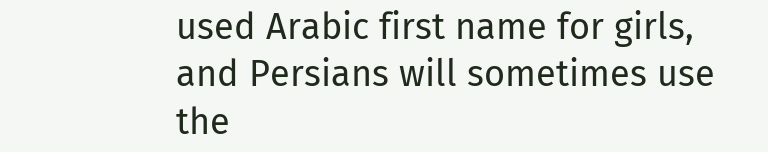used Arabic first name for girls, and Persians will sometimes use the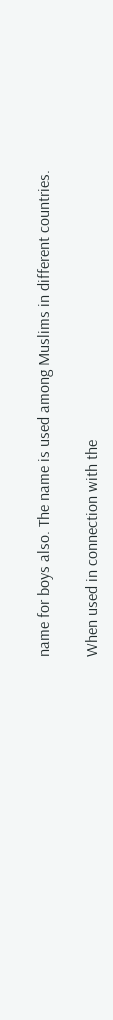name for boys also. The name is used among Muslims in different countries.

When used in connection with the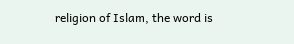religion of Islam, the word is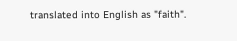translated into English as "faith".